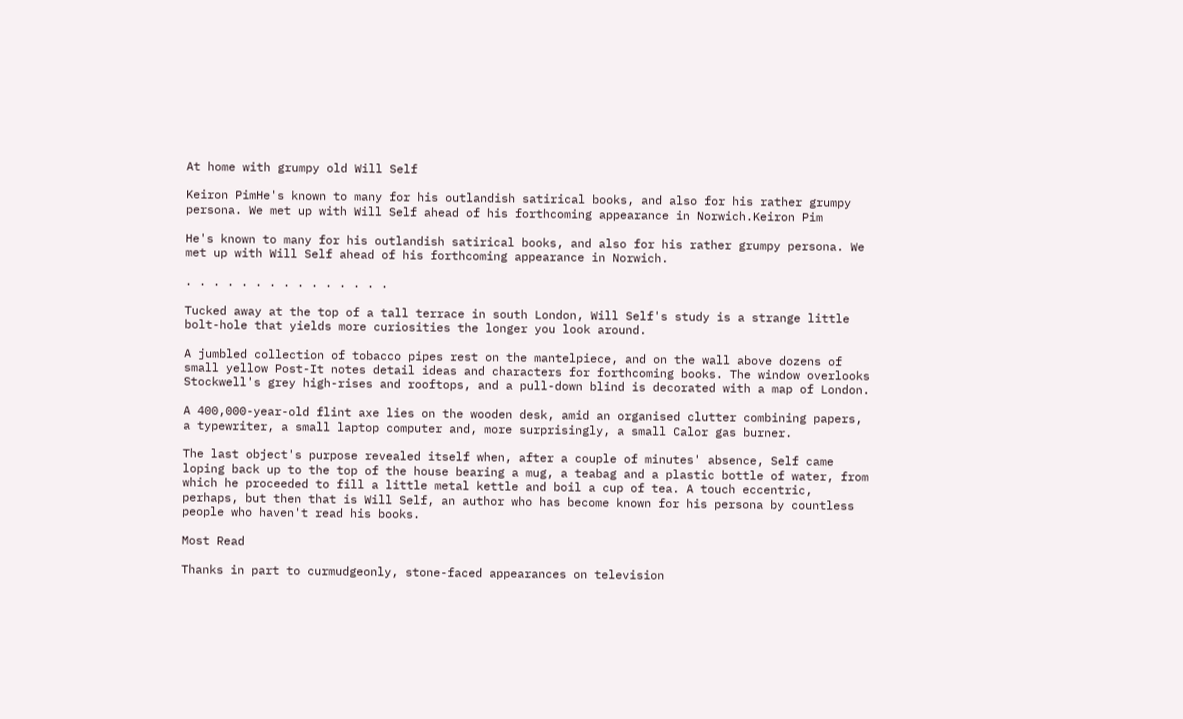At home with grumpy old Will Self

Keiron PimHe's known to many for his outlandish satirical books, and also for his rather grumpy persona. We met up with Will Self ahead of his forthcoming appearance in Norwich.Keiron Pim

He's known to many for his outlandish satirical books, and also for his rather grumpy persona. We met up with Will Self ahead of his forthcoming appearance in Norwich.

. . . . . . . . . . . . . . .

Tucked away at the top of a tall terrace in south London, Will Self's study is a strange little bolt-hole that yields more curiosities the longer you look around.

A jumbled collection of tobacco pipes rest on the mantelpiece, and on the wall above dozens of small yellow Post-It notes detail ideas and characters for forthcoming books. The window overlooks Stockwell's grey high-rises and rooftops, and a pull-down blind is decorated with a map of London.

A 400,000-year-old flint axe lies on the wooden desk, amid an organised clutter combining papers, a typewriter, a small laptop computer and, more surprisingly, a small Calor gas burner.

The last object's purpose revealed itself when, after a couple of minutes' absence, Self came loping back up to the top of the house bearing a mug, a teabag and a plastic bottle of water, from which he proceeded to fill a little metal kettle and boil a cup of tea. A touch eccentric, perhaps, but then that is Will Self, an author who has become known for his persona by countless people who haven't read his books.

Most Read

Thanks in part to curmudgeonly, stone-faced appearances on television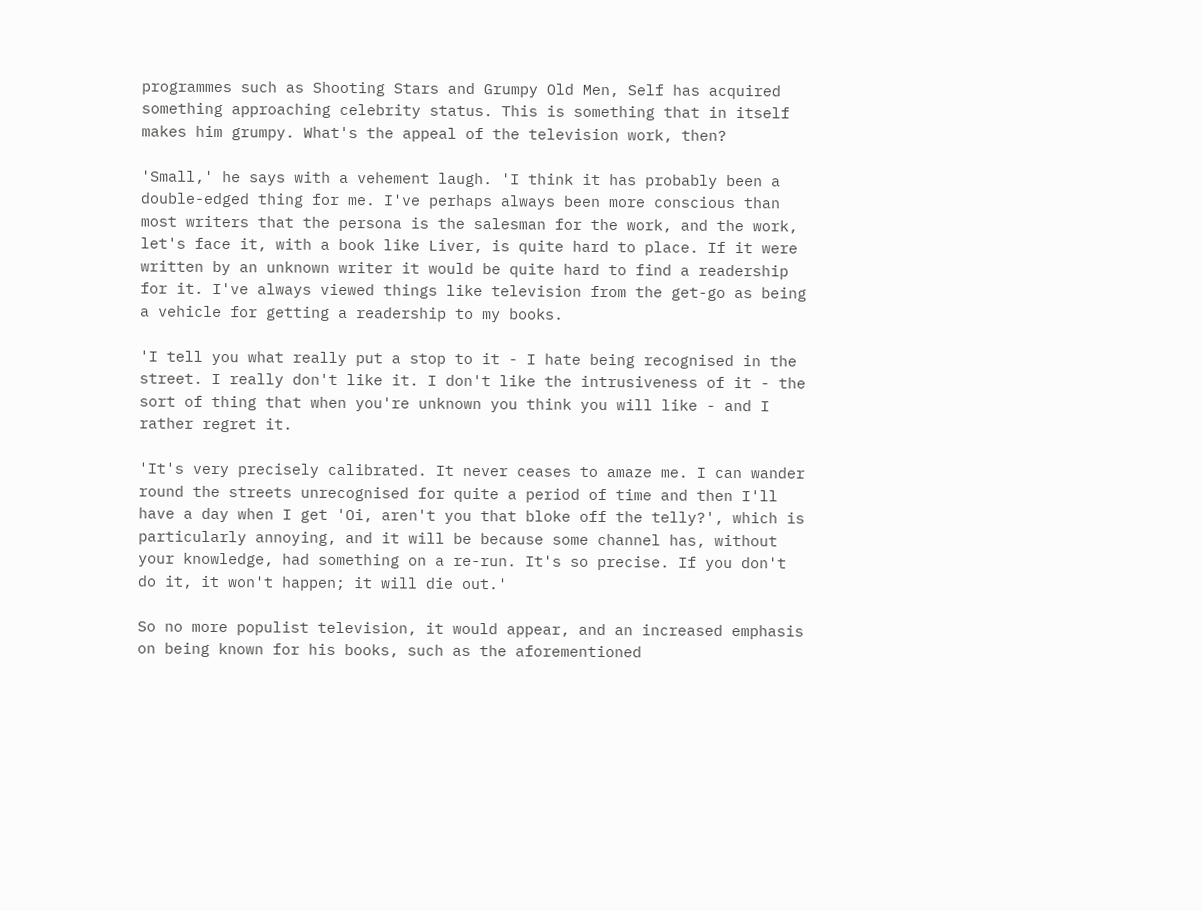programmes such as Shooting Stars and Grumpy Old Men, Self has acquired something approaching celebrity status. This is something that in itself makes him grumpy. What's the appeal of the television work, then?

'Small,' he says with a vehement laugh. 'I think it has probably been a double-edged thing for me. I've perhaps always been more conscious than most writers that the persona is the salesman for the work, and the work, let's face it, with a book like Liver, is quite hard to place. If it were written by an unknown writer it would be quite hard to find a readership for it. I've always viewed things like television from the get-go as being a vehicle for getting a readership to my books.

'I tell you what really put a stop to it - I hate being recognised in the street. I really don't like it. I don't like the intrusiveness of it - the sort of thing that when you're unknown you think you will like - and I rather regret it.

'It's very precisely calibrated. It never ceases to amaze me. I can wander round the streets unrecognised for quite a period of time and then I'll have a day when I get 'Oi, aren't you that bloke off the telly?', which is particularly annoying, and it will be because some channel has, without your knowledge, had something on a re-run. It's so precise. If you don't do it, it won't happen; it will die out.'

So no more populist television, it would appear, and an increased emphasis on being known for his books, such as the aforementioned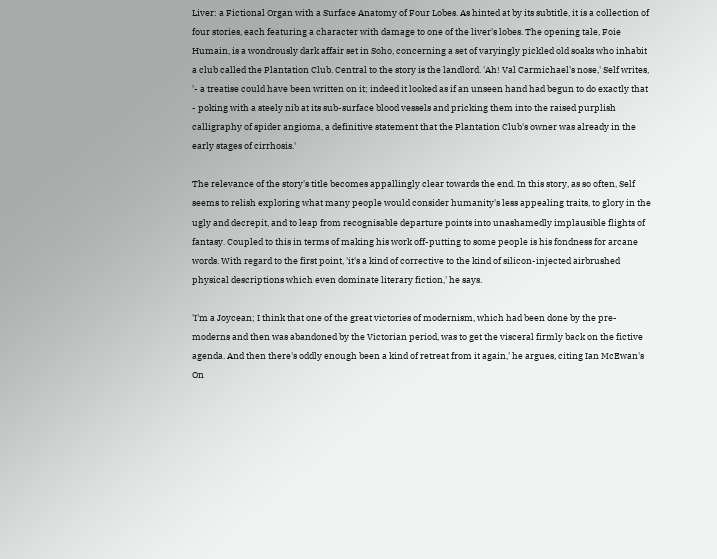Liver: a Fictional Organ with a Surface Anatomy of Four Lobes. As hinted at by its subtitle, it is a collection of four stories, each featuring a character with damage to one of the liver's lobes. The opening tale, Foie Humain, is a wondrously dark affair set in Soho, concerning a set of varyingly pickled old soaks who inhabit a club called the Plantation Club. Central to the story is the landlord. 'Ah! Val Carmichael's nose,' Self writes, '- a treatise could have been written on it; indeed it looked as if an unseen hand had begun to do exactly that - poking with a steely nib at its sub-surface blood vessels and pricking them into the raised purplish calligraphy of spider angioma, a definitive statement that the Plantation Club's owner was already in the early stages of cirrhosis.'

The relevance of the story's title becomes appallingly clear towards the end. In this story, as so often, Self seems to relish exploring what many people would consider humanity's less appealing traits, to glory in the ugly and decrepit, and to leap from recognisable departure points into unashamedly implausible flights of fantasy. Coupled to this in terms of making his work off-putting to some people is his fondness for arcane words. With regard to the first point, 'it's a kind of corrective to the kind of silicon-injected airbrushed physical descriptions which even dominate literary fiction,' he says.

'I'm a Joycean; I think that one of the great victories of modernism, which had been done by the pre-moderns and then was abandoned by the Victorian period, was to get the visceral firmly back on the fictive agenda. And then there's oddly enough been a kind of retreat from it again,' he argues, citing Ian McEwan's On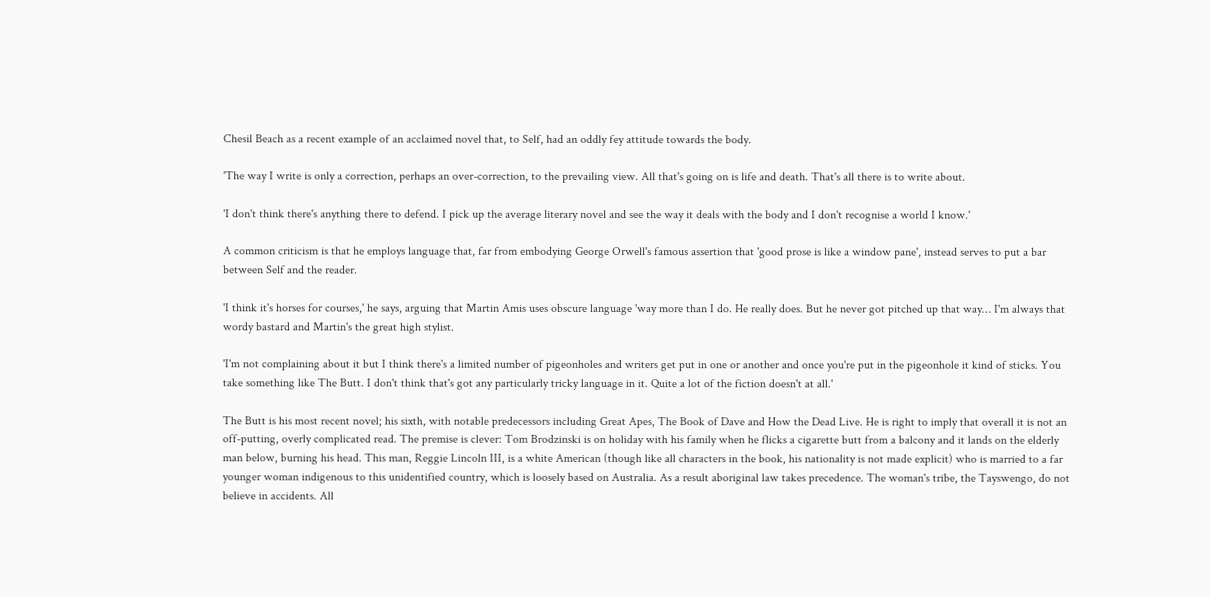Chesil Beach as a recent example of an acclaimed novel that, to Self, had an oddly fey attitude towards the body.

'The way I write is only a correction, perhaps an over-correction, to the prevailing view. All that's going on is life and death. That's all there is to write about.

'I don't think there's anything there to defend. I pick up the average literary novel and see the way it deals with the body and I don't recognise a world I know.'

A common criticism is that he employs language that, far from embodying George Orwell's famous assertion that 'good prose is like a window pane', instead serves to put a bar between Self and the reader.

'I think it's horses for courses,' he says, arguing that Martin Amis uses obscure language 'way more than I do. He really does. But he never got pitched up that way… I'm always that wordy bastard and Martin's the great high stylist.

'I'm not complaining about it but I think there's a limited number of pigeonholes and writers get put in one or another and once you're put in the pigeonhole it kind of sticks. You take something like The Butt. I don't think that's got any particularly tricky language in it. Quite a lot of the fiction doesn't at all.'

The Butt is his most recent novel; his sixth, with notable predecessors including Great Apes, The Book of Dave and How the Dead Live. He is right to imply that overall it is not an off-putting, overly complicated read. The premise is clever: Tom Brodzinski is on holiday with his family when he flicks a cigarette butt from a balcony and it lands on the elderly man below, burning his head. This man, Reggie Lincoln III, is a white American (though like all characters in the book, his nationality is not made explicit) who is married to a far younger woman indigenous to this unidentified country, which is loosely based on Australia. As a result aboriginal law takes precedence. The woman's tribe, the Tayswengo, do not believe in accidents. All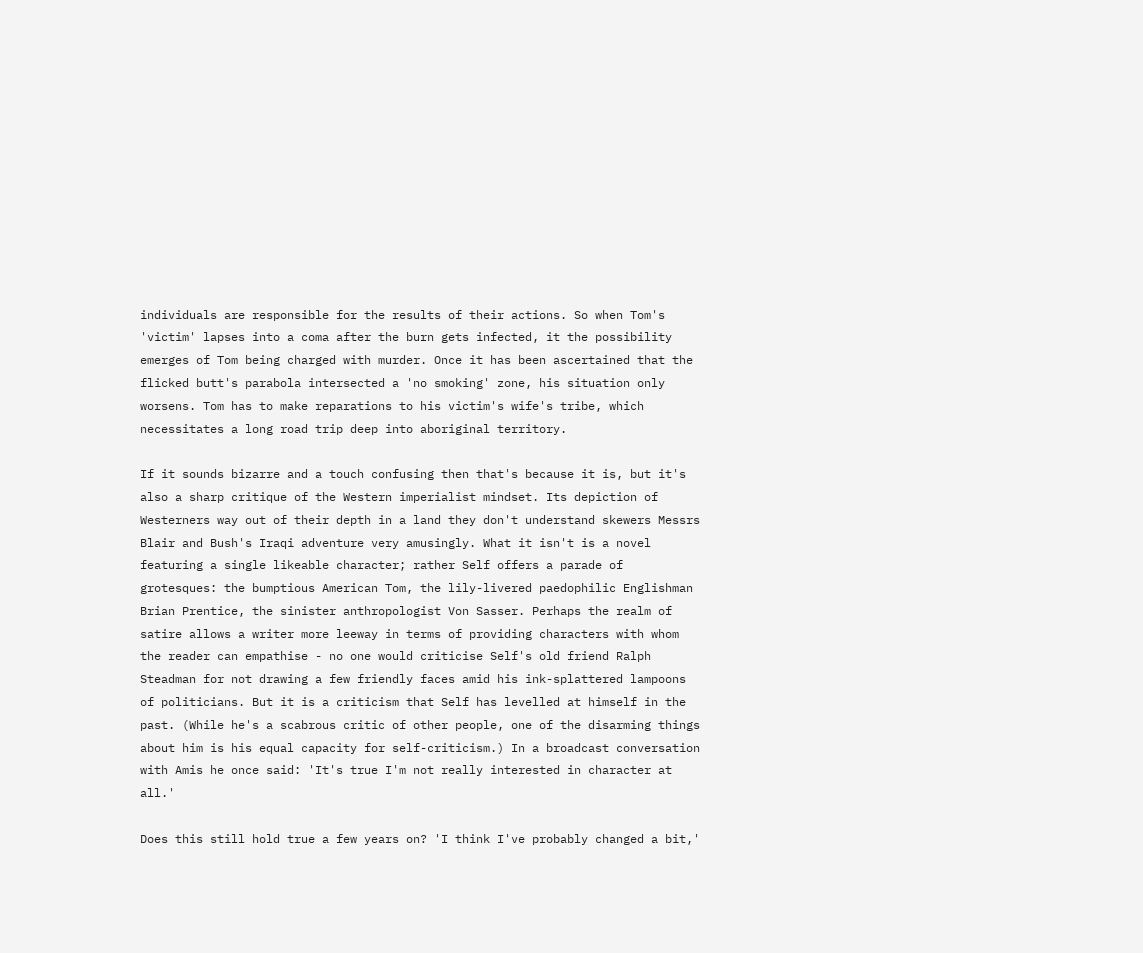individuals are responsible for the results of their actions. So when Tom's 'victim' lapses into a coma after the burn gets infected, it the possibility emerges of Tom being charged with murder. Once it has been ascertained that the flicked butt's parabola intersected a 'no smoking' zone, his situation only worsens. Tom has to make reparations to his victim's wife's tribe, which necessitates a long road trip deep into aboriginal territory.

If it sounds bizarre and a touch confusing then that's because it is, but it's also a sharp critique of the Western imperialist mindset. Its depiction of Westerners way out of their depth in a land they don't understand skewers Messrs Blair and Bush's Iraqi adventure very amusingly. What it isn't is a novel featuring a single likeable character; rather Self offers a parade of grotesques: the bumptious American Tom, the lily-livered paedophilic Englishman Brian Prentice, the sinister anthropologist Von Sasser. Perhaps the realm of satire allows a writer more leeway in terms of providing characters with whom the reader can empathise - no one would criticise Self's old friend Ralph Steadman for not drawing a few friendly faces amid his ink-splattered lampoons of politicians. But it is a criticism that Self has levelled at himself in the past. (While he's a scabrous critic of other people, one of the disarming things about him is his equal capacity for self-criticism.) In a broadcast conversation with Amis he once said: 'It's true I'm not really interested in character at all.'

Does this still hold true a few years on? 'I think I've probably changed a bit,'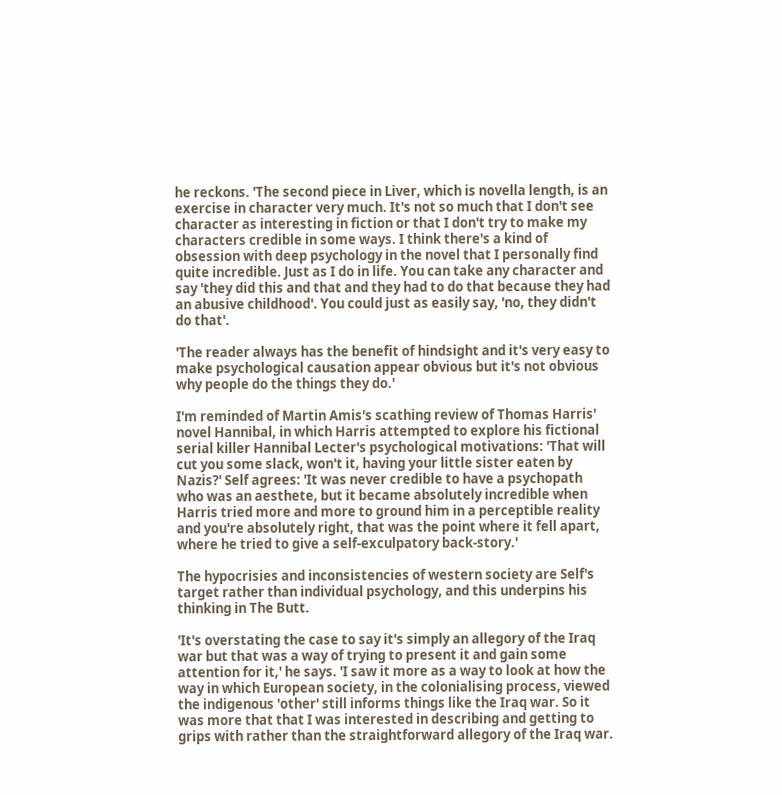he reckons. 'The second piece in Liver, which is novella length, is an exercise in character very much. It's not so much that I don't see character as interesting in fiction or that I don't try to make my characters credible in some ways. I think there's a kind of obsession with deep psychology in the novel that I personally find quite incredible. Just as I do in life. You can take any character and say 'they did this and that and they had to do that because they had an abusive childhood'. You could just as easily say, 'no, they didn't do that'.

'The reader always has the benefit of hindsight and it's very easy to make psychological causation appear obvious but it's not obvious why people do the things they do.'

I'm reminded of Martin Amis's scathing review of Thomas Harris' novel Hannibal, in which Harris attempted to explore his fictional serial killer Hannibal Lecter's psychological motivations: 'That will cut you some slack, won't it, having your little sister eaten by Nazis?' Self agrees: 'It was never credible to have a psychopath who was an aesthete, but it became absolutely incredible when Harris tried more and more to ground him in a perceptible reality and you're absolutely right, that was the point where it fell apart, where he tried to give a self-exculpatory back-story.'

The hypocrisies and inconsistencies of western society are Self's target rather than individual psychology, and this underpins his thinking in The Butt.

'It's overstating the case to say it's simply an allegory of the Iraq war but that was a way of trying to present it and gain some attention for it,' he says. 'I saw it more as a way to look at how the way in which European society, in the colonialising process, viewed the indigenous 'other' still informs things like the Iraq war. So it was more that that I was interested in describing and getting to grips with rather than the straightforward allegory of the Iraq war.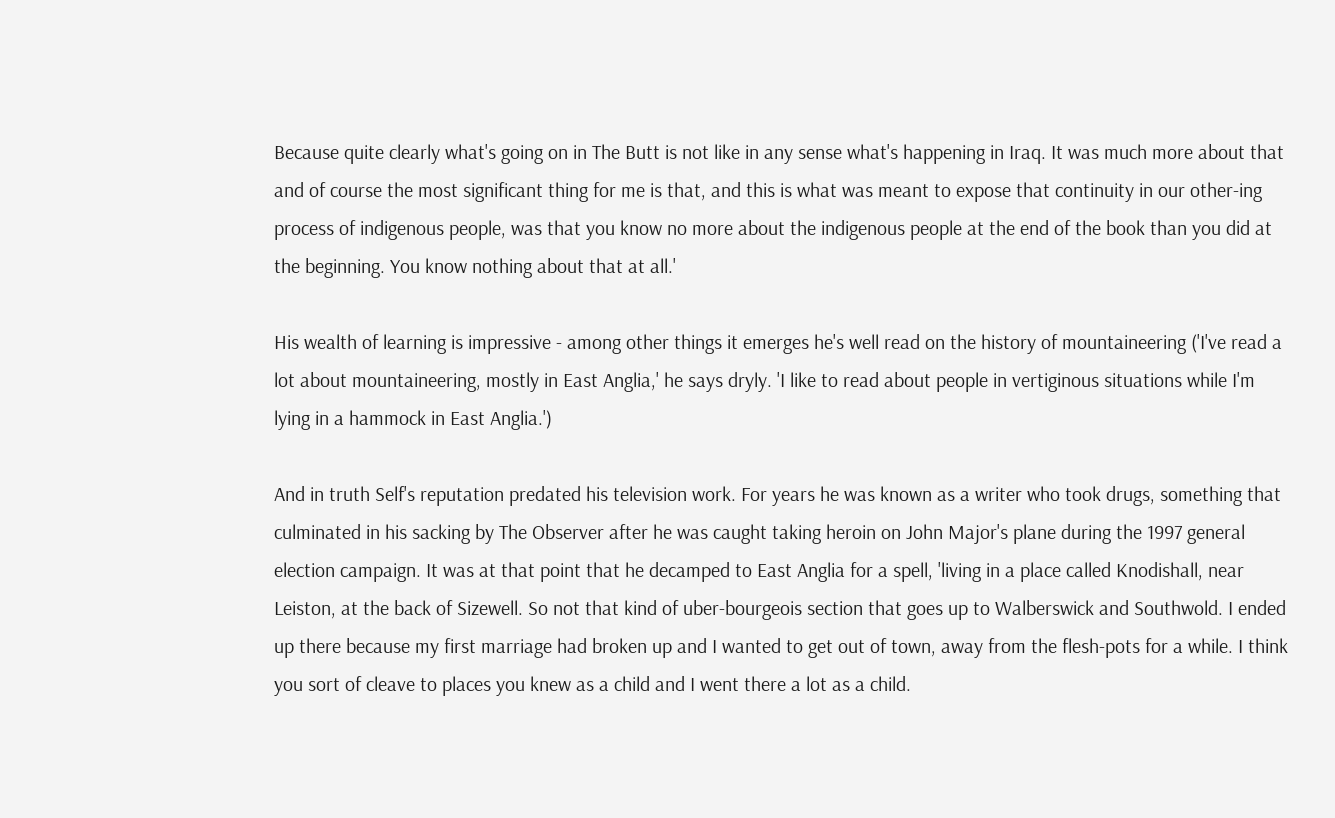Because quite clearly what's going on in The Butt is not like in any sense what's happening in Iraq. It was much more about that and of course the most significant thing for me is that, and this is what was meant to expose that continuity in our other-ing process of indigenous people, was that you know no more about the indigenous people at the end of the book than you did at the beginning. You know nothing about that at all.'

His wealth of learning is impressive - among other things it emerges he's well read on the history of mountaineering ('I've read a lot about mountaineering, mostly in East Anglia,' he says dryly. 'I like to read about people in vertiginous situations while I'm lying in a hammock in East Anglia.')

And in truth Self's reputation predated his television work. For years he was known as a writer who took drugs, something that culminated in his sacking by The Observer after he was caught taking heroin on John Major's plane during the 1997 general election campaign. It was at that point that he decamped to East Anglia for a spell, 'living in a place called Knodishall, near Leiston, at the back of Sizewell. So not that kind of uber-bourgeois section that goes up to Walberswick and Southwold. I ended up there because my first marriage had broken up and I wanted to get out of town, away from the flesh-pots for a while. I think you sort of cleave to places you knew as a child and I went there a lot as a child.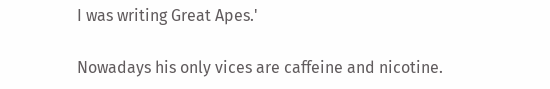I was writing Great Apes.'

Nowadays his only vices are caffeine and nicotine.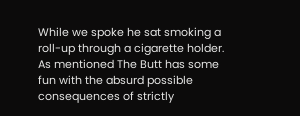While we spoke he sat smoking a roll-up through a cigarette holder. As mentioned The Butt has some fun with the absurd possible consequences of strictly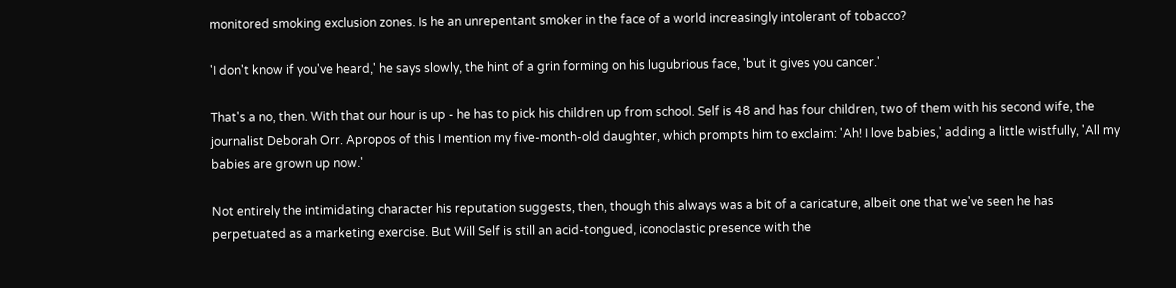monitored smoking exclusion zones. Is he an unrepentant smoker in the face of a world increasingly intolerant of tobacco?

'I don't know if you've heard,' he says slowly, the hint of a grin forming on his lugubrious face, 'but it gives you cancer.'

That's a no, then. With that our hour is up - he has to pick his children up from school. Self is 48 and has four children, two of them with his second wife, the journalist Deborah Orr. Apropos of this I mention my five-month-old daughter, which prompts him to exclaim: 'Ah! I love babies,' adding a little wistfully, 'All my babies are grown up now.'

Not entirely the intimidating character his reputation suggests, then, though this always was a bit of a caricature, albeit one that we've seen he has perpetuated as a marketing exercise. But Will Self is still an acid-tongued, iconoclastic presence with the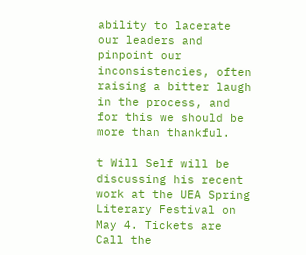ability to lacerate our leaders and pinpoint our inconsistencies, often raising a bitter laugh in the process, and for this we should be more than thankful.

t Will Self will be discussing his recent work at the UEA Spring Literary Festival on May 4. Tickets are Call the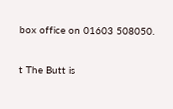box office on 01603 508050.

t The Butt is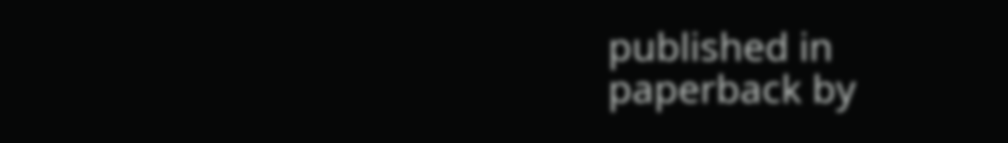published in paperback by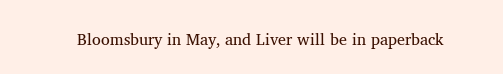Bloomsbury in May, and Liver will be in paperback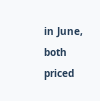in June, both priced